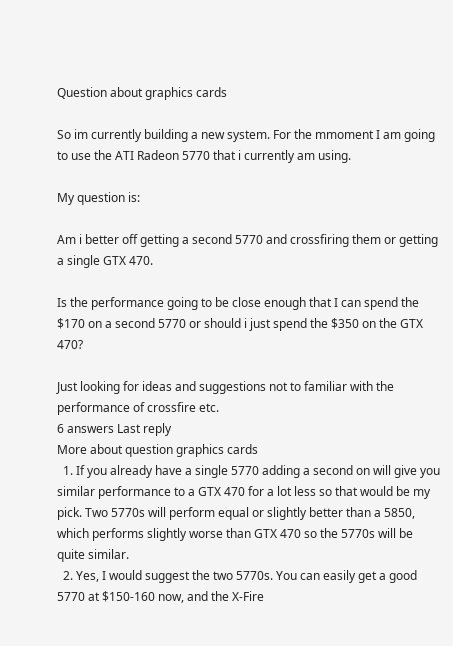Question about graphics cards

So im currently building a new system. For the mmoment I am going to use the ATI Radeon 5770 that i currently am using.

My question is:

Am i better off getting a second 5770 and crossfiring them or getting a single GTX 470.

Is the performance going to be close enough that I can spend the $170 on a second 5770 or should i just spend the $350 on the GTX 470?

Just looking for ideas and suggestions not to familiar with the performance of crossfire etc.
6 answers Last reply
More about question graphics cards
  1. If you already have a single 5770 adding a second on will give you similar performance to a GTX 470 for a lot less so that would be my pick. Two 5770s will perform equal or slightly better than a 5850, which performs slightly worse than GTX 470 so the 5770s will be quite similar.
  2. Yes, I would suggest the two 5770s. You can easily get a good 5770 at $150-160 now, and the X-Fire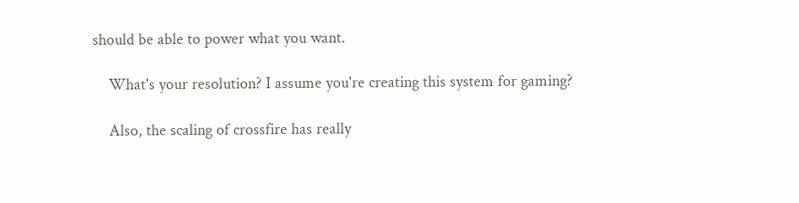should be able to power what you want.

    What's your resolution? I assume you're creating this system for gaming?

    Also, the scaling of crossfire has really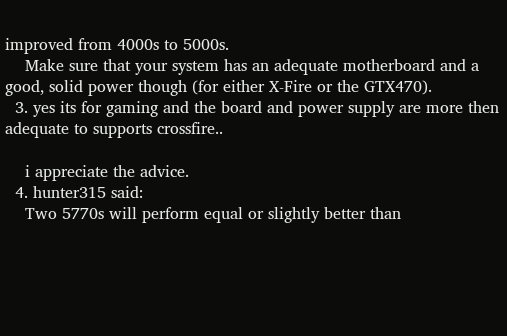improved from 4000s to 5000s.
    Make sure that your system has an adequate motherboard and a good, solid power though (for either X-Fire or the GTX470).
  3. yes its for gaming and the board and power supply are more then adequate to supports crossfire..

    i appreciate the advice.
  4. hunter315 said:
    Two 5770s will perform equal or slightly better than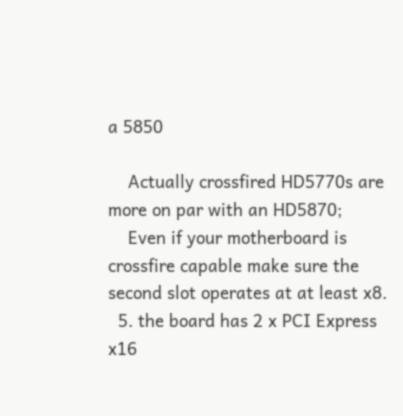a 5850

    Actually crossfired HD5770s are more on par with an HD5870;
    Even if your motherboard is crossfire capable make sure the second slot operates at at least x8.
  5. the board has 2 x PCI Express x16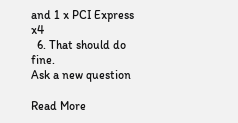and 1 x PCI Express x4
  6. That should do fine.
Ask a new question

Read More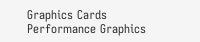Graphics Cards Performance Graphics